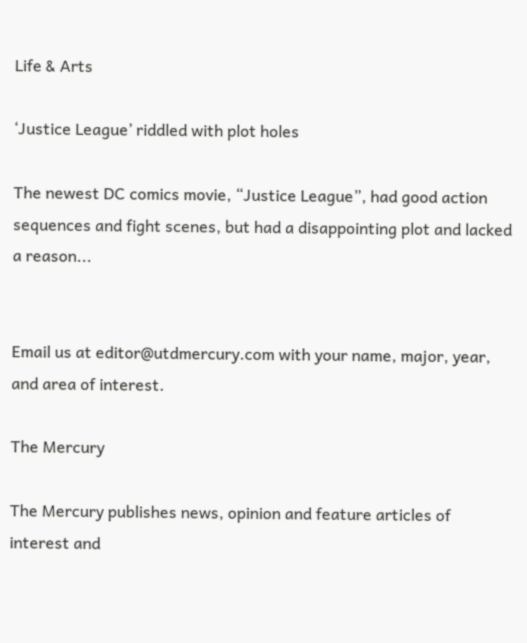Life & Arts

‘Justice League’ riddled with plot holes

The newest DC comics movie, “Justice League”, had good action sequences and fight scenes, but had a disappointing plot and lacked a reason...


Email us at editor@utdmercury.com with your name, major, year, and area of interest.

The Mercury

The Mercury publishes news, opinion and feature articles of interest and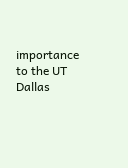importance to the UT Dallas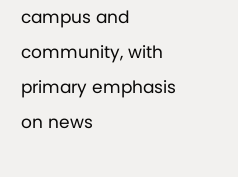campus and community, with primary emphasis on news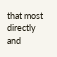that most directly and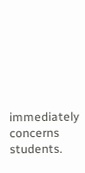immediately concerns students.